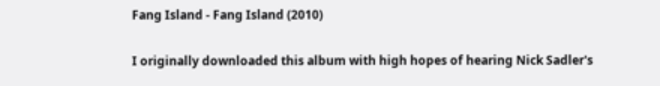Fang Island - Fang Island (2010)

I originally downloaded this album with high hopes of hearing Nick Sadler's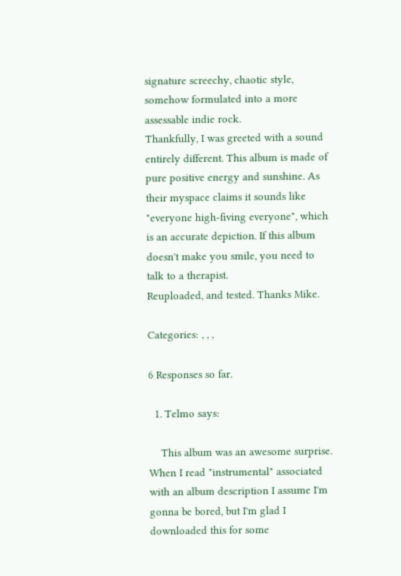signature screechy, chaotic style, somehow formulated into a more assessable indie rock.
Thankfully, I was greeted with a sound entirely different. This album is made of pure positive energy and sunshine. As their myspace claims it sounds like "everyone high-fiving everyone", which is an accurate depiction. If this album doesn't make you smile, you need to talk to a therapist.
Reuploaded, and tested. Thanks Mike.

Categories: , , ,

6 Responses so far.

  1. Telmo says:

    This album was an awesome surprise. When I read "instrumental" associated with an album description I assume I'm gonna be bored, but I'm glad I downloaded this for some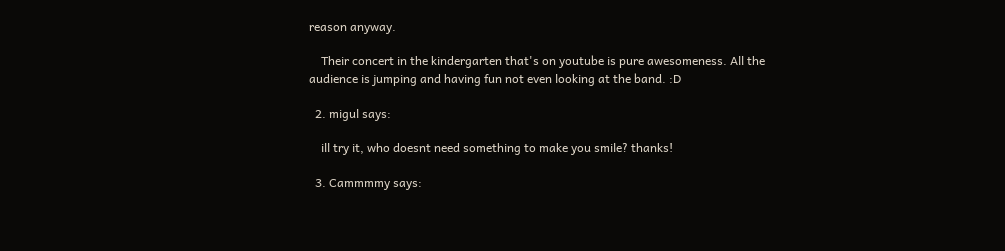reason anyway.

    Their concert in the kindergarten that's on youtube is pure awesomeness. All the audience is jumping and having fun not even looking at the band. :D

  2. migul says:

    ill try it, who doesnt need something to make you smile? thanks!

  3. Cammmmy says: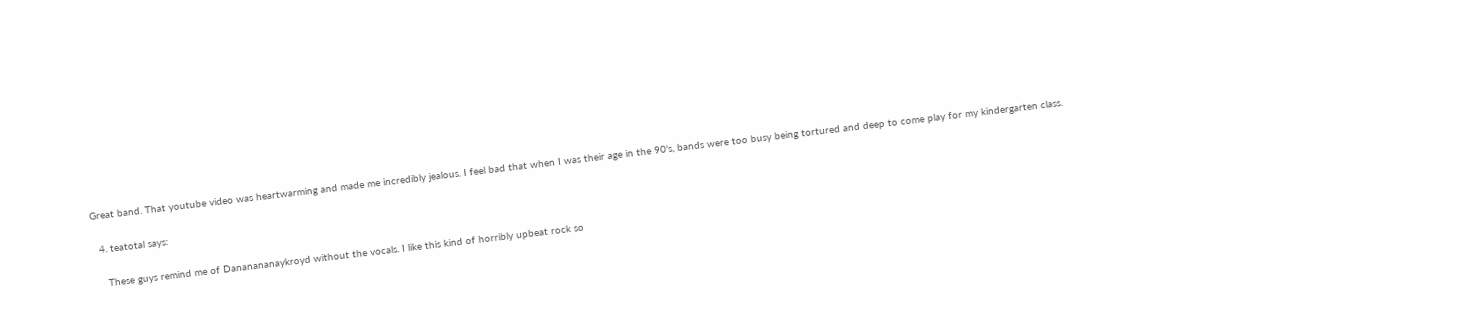Great band. That youtube video was heartwarming and made me incredibly jealous. I feel bad that when I was their age in the 90's, bands were too busy being tortured and deep to come play for my kindergarten class.

  4. teatotal says:

    These guys remind me of Dananananaykroyd without the vocals. I like this kind of horribly upbeat rock so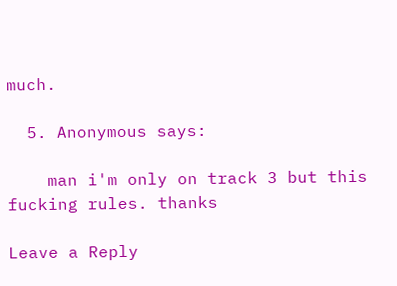much.

  5. Anonymous says:

    man i'm only on track 3 but this fucking rules. thanks

Leave a Reply